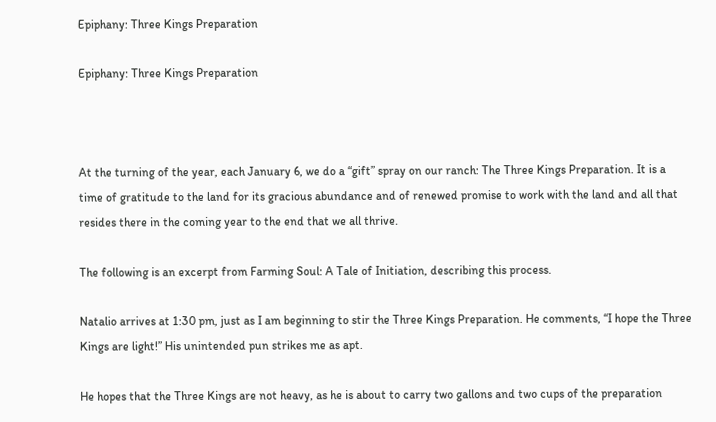Epiphany: Three Kings Preparation

Epiphany: Three Kings Preparation



At the turning of the year, each January 6, we do a “gift” spray on our ranch: The Three Kings Preparation. It is a time of gratitude to the land for its gracious abundance and of renewed promise to work with the land and all that resides there in the coming year to the end that we all thrive.

The following is an excerpt from Farming Soul: A Tale of Initiation, describing this process.

Natalio arrives at 1:30 pm, just as I am beginning to stir the Three Kings Preparation. He comments, “I hope the Three Kings are light!” His unintended pun strikes me as apt.

He hopes that the Three Kings are not heavy, as he is about to carry two gallons and two cups of the preparation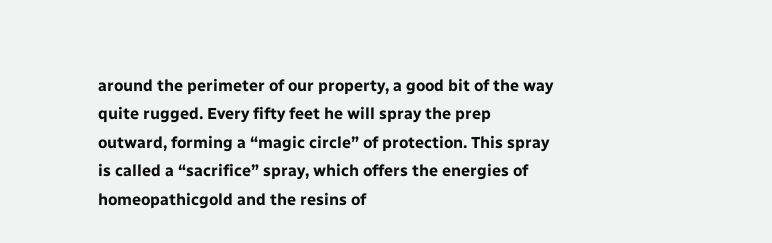around the perimeter of our property, a good bit of the way quite rugged. Every fifty feet he will spray the prep outward, forming a “magic circle” of protection. This spray is called a “sacrifice” spray, which offers the energies of homeopathicgold and the resins of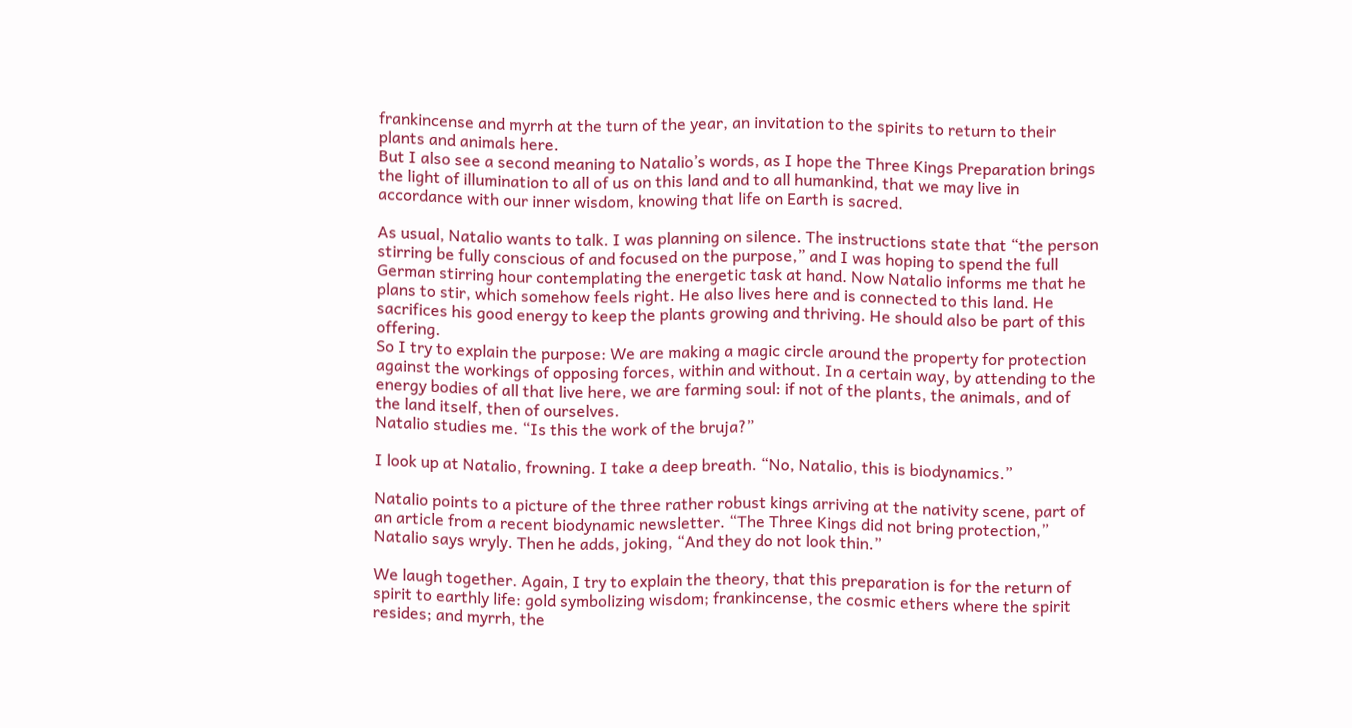frankincense and myrrh at the turn of the year, an invitation to the spirits to return to their plants and animals here.
But I also see a second meaning to Natalio’s words, as I hope the Three Kings Preparation brings the light of illumination to all of us on this land and to all humankind, that we may live in accordance with our inner wisdom, knowing that life on Earth is sacred.

As usual, Natalio wants to talk. I was planning on silence. The instructions state that “the person stirring be fully conscious of and focused on the purpose,” and I was hoping to spend the full German stirring hour contemplating the energetic task at hand. Now Natalio informs me that he plans to stir, which somehow feels right. He also lives here and is connected to this land. He sacrifices his good energy to keep the plants growing and thriving. He should also be part of this offering.
So I try to explain the purpose: We are making a magic circle around the property for protection against the workings of opposing forces, within and without. In a certain way, by attending to the energy bodies of all that live here, we are farming soul: if not of the plants, the animals, and of the land itself, then of ourselves.
Natalio studies me. “Is this the work of the bruja?”

I look up at Natalio, frowning. I take a deep breath. “No, Natalio, this is biodynamics.”

Natalio points to a picture of the three rather robust kings arriving at the nativity scene, part of an article from a recent biodynamic newsletter. “The Three Kings did not bring protection,” Natalio says wryly. Then he adds, joking, “And they do not look thin.”

We laugh together. Again, I try to explain the theory, that this preparation is for the return of spirit to earthly life: gold symbolizing wisdom; frankincense, the cosmic ethers where the spirit resides; and myrrh, the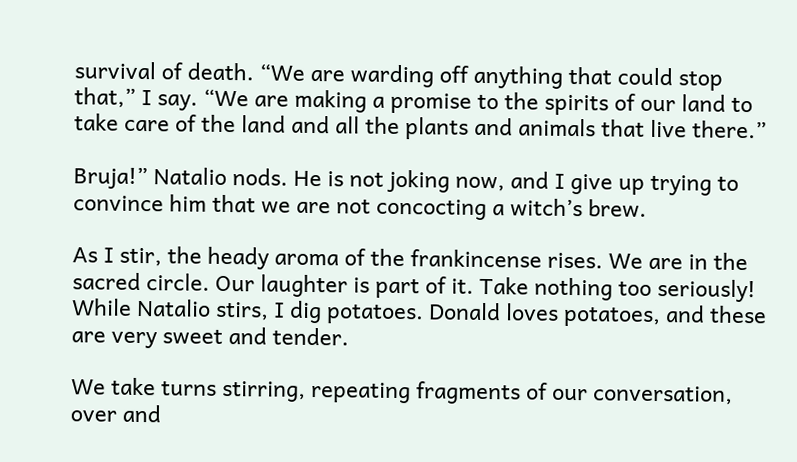survival of death. “We are warding off anything that could stop that,” I say. “We are making a promise to the spirits of our land to take care of the land and all the plants and animals that live there.”

Bruja!” Natalio nods. He is not joking now, and I give up trying to convince him that we are not concocting a witch’s brew.

As I stir, the heady aroma of the frankincense rises. We are in the sacred circle. Our laughter is part of it. Take nothing too seriously! While Natalio stirs, I dig potatoes. Donald loves potatoes, and these are very sweet and tender.

We take turns stirring, repeating fragments of our conversation, over and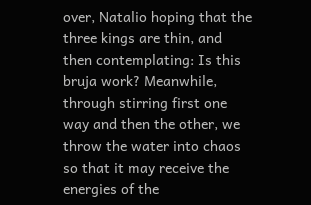over, Natalio hoping that the three kings are thin, and then contemplating: Is this bruja work? Meanwhile, through stirring first one way and then the other, we throw the water into chaos so that it may receive the energies of the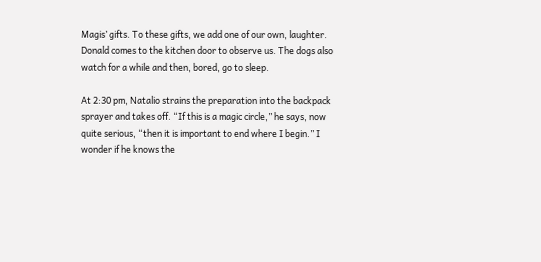Magis’ gifts. To these gifts, we add one of our own, laughter. Donald comes to the kitchen door to observe us. The dogs also watch for a while and then, bored, go to sleep.

At 2:30 pm, Natalio strains the preparation into the backpack sprayer and takes off. “If this is a magic circle,” he says, now quite serious, “then it is important to end where I begin.” I wonder if he knows the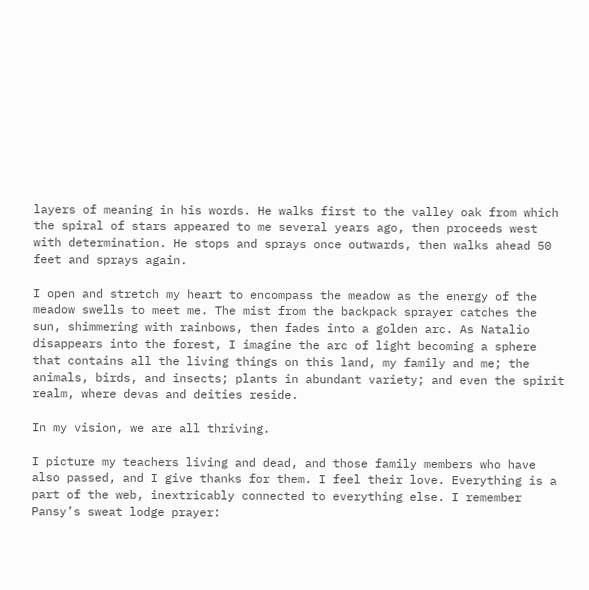layers of meaning in his words. He walks first to the valley oak from which the spiral of stars appeared to me several years ago, then proceeds west with determination. He stops and sprays once outwards, then walks ahead 50 feet and sprays again.

I open and stretch my heart to encompass the meadow as the energy of the meadow swells to meet me. The mist from the backpack sprayer catches the sun, shimmering with rainbows, then fades into a golden arc. As Natalio disappears into the forest, I imagine the arc of light becoming a sphere that contains all the living things on this land, my family and me; the animals, birds, and insects; plants in abundant variety; and even the spirit realm, where devas and deities reside.

In my vision, we are all thriving.

I picture my teachers living and dead, and those family members who have also passed, and I give thanks for them. I feel their love. Everything is a part of the web, inextricably connected to everything else. I remember Pansy’s sweat lodge prayer: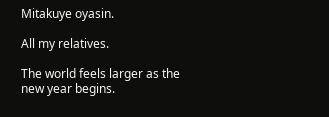Mitakuye oyasin.

All my relatives.

The world feels larger as the new year begins.